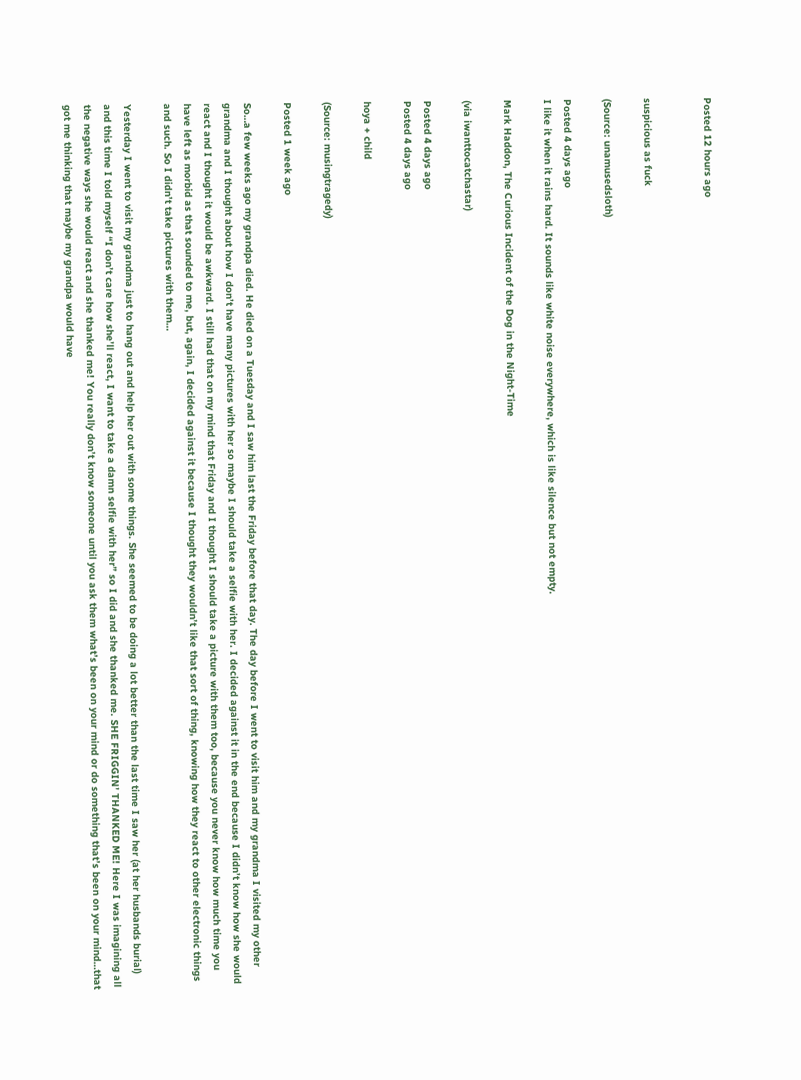Posted 12 hours ago


suspicious as fuck

(Source: unamusedsloth)

Posted 4 days ago
I like it when it rains hard. It sounds like white noise everywhere, which is like silence but not empty.

Mark Haddon, The Curious Incident of the Dog in the Night-Time

(via iwanttocatchastar)

Posted 4 days ago
Posted 4 days ago

hoya + child

(Source: musingtragedy)

Posted 1 week ago

So…a few weeks ago my grandpa died. He died on a Tuesday and I saw him last the Friday before that day. The day before I went to visit him and my grandma I visited my other grandma and I thought about how I don’t have many pictures with her so maybe I should take a selfie with her. I decided against it in the end because I didn’t know how she would react and I thought it would be awkward. I still had that on my mind that Friday and I thought I should take a picture with them too, because you never know how much time you have left as morbid as that sounded to me, but, again, I decided against it because I thought they wouldn’t like that sort of thing, knowing how they react to other electronic things and such. So I didn’t take pictures with them…

Yesterday I went to visit my grandma just to hang out and help her out with some things. She seemed to be doing a lot better than the last time I saw her (at her husbands burial) and this time I told myself “I don’t care how she’ll react, I want to take a damn selfie with her” so I did and she thanked me. SHE FRIGGIN’ THANKED ME! Here I was imagining all the negative ways she would react and she thanked me! You really don’t know someone until you ask them what’s been on your mind or do something that’s been on your mind…that got me thinking that maybe my grandpa would have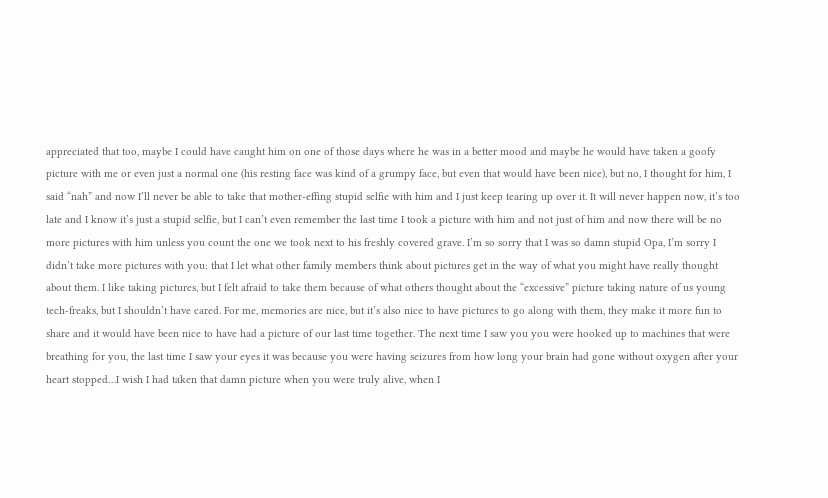appreciated that too, maybe I could have caught him on one of those days where he was in a better mood and maybe he would have taken a goofy picture with me or even just a normal one (his resting face was kind of a grumpy face, but even that would have been nice), but no, I thought for him, I said “nah” and now I’ll never be able to take that mother-effing stupid selfie with him and I just keep tearing up over it. It will never happen now, it’s too late and I know it’s just a stupid selfie, but I can’t even remember the last time I took a picture with him and not just of him and now there will be no more pictures with him unless you count the one we took next to his freshly covered grave. I’m so sorry that I was so damn stupid Opa, I’m sorry I didn’t take more pictures with you: that I let what other family members think about pictures get in the way of what you might have really thought about them. I like taking pictures, but I felt afraid to take them because of what others thought about the “excessive” picture taking nature of us young tech-freaks, but I shouldn’t have cared. For me, memories are nice, but it’s also nice to have pictures to go along with them, they make it more fun to share and it would have been nice to have had a picture of our last time together. The next time I saw you you were hooked up to machines that were breathing for you, the last time I saw your eyes it was because you were having seizures from how long your brain had gone without oxygen after your heart stopped…I wish I had taken that damn picture when you were truly alive, when I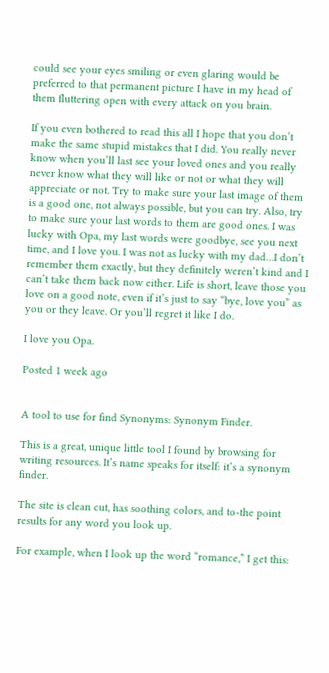could see your eyes smiling or even glaring would be preferred to that permanent picture I have in my head of them fluttering open with every attack on you brain.

If you even bothered to read this all I hope that you don’t make the same stupid mistakes that I did. You really never know when you’ll last see your loved ones and you really never know what they will like or not or what they will appreciate or not. Try to make sure your last image of them is a good one, not always possible, but you can try. Also, try to make sure your last words to them are good ones. I was lucky with Opa, my last words were goodbye, see you next time, and I love you. I was not as lucky with my dad…I don’t remember them exactly, but they definitely weren’t kind and I can’t take them back now either. Life is short, leave those you love on a good note, even if it’s just to say “bye, love you” as you or they leave. Or you’ll regret it like I do.

I love you Opa.

Posted 1 week ago


A tool to use for find Synonyms: Synonym Finder.

This is a great, unique little tool I found by browsing for writing resources. It’s name speaks for itself: it’s a synonym finder.

The site is clean cut, has soothing colors, and to-the point results for any word you look up.

For example, when I look up the word “romance,” I get this: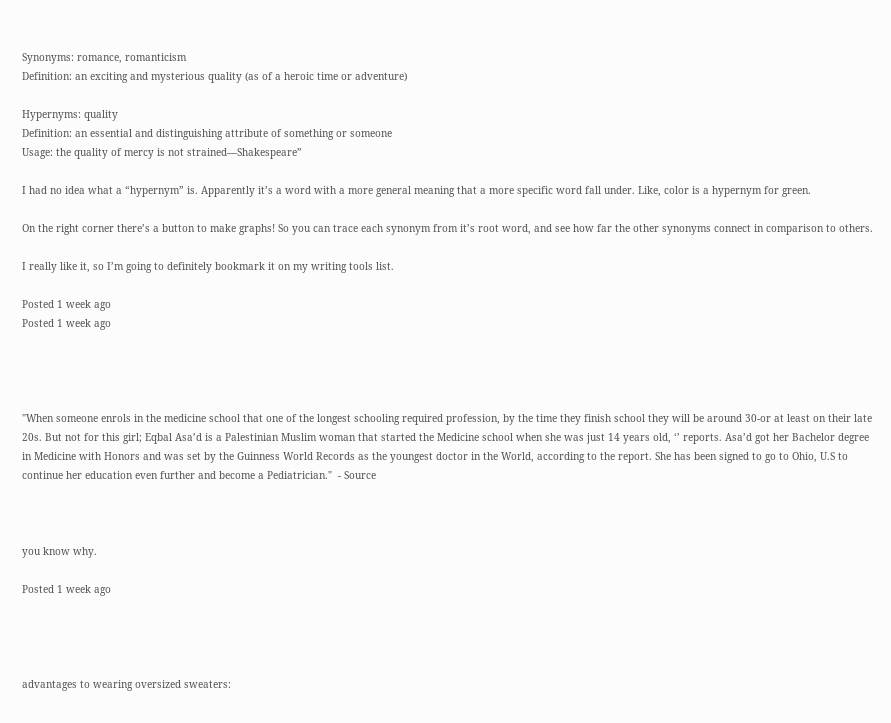Synonyms: romance, romanticism
Definition: an exciting and mysterious quality (as of a heroic time or adventure)

Hypernyms: quality
Definition: an essential and distinguishing attribute of something or someone
Usage: the quality of mercy is not strained—Shakespeare”

I had no idea what a “hypernym” is. Apparently it’s a word with a more general meaning that a more specific word fall under. Like, color is a hypernym for green.

On the right corner there’s a button to make graphs! So you can trace each synonym from it’s root word, and see how far the other synonyms connect in comparison to others.

I really like it, so I’m going to definitely bookmark it on my writing tools list.

Posted 1 week ago
Posted 1 week ago




"When someone enrols in the medicine school that one of the longest schooling required profession, by the time they finish school they will be around 30-or at least on their late 20s. But not for this girl; Eqbal Asa’d is a Palestinian Muslim woman that started the Medicine school when she was just 14 years old, ‘’ reports. Asa’d got her Bachelor degree in Medicine with Honors and was set by the Guinness World Records as the youngest doctor in the World, according to the report. She has been signed to go to Ohio, U.S to continue her education even further and become a Pediatrician."  - Source



you know why.

Posted 1 week ago




advantages to wearing oversized sweaters: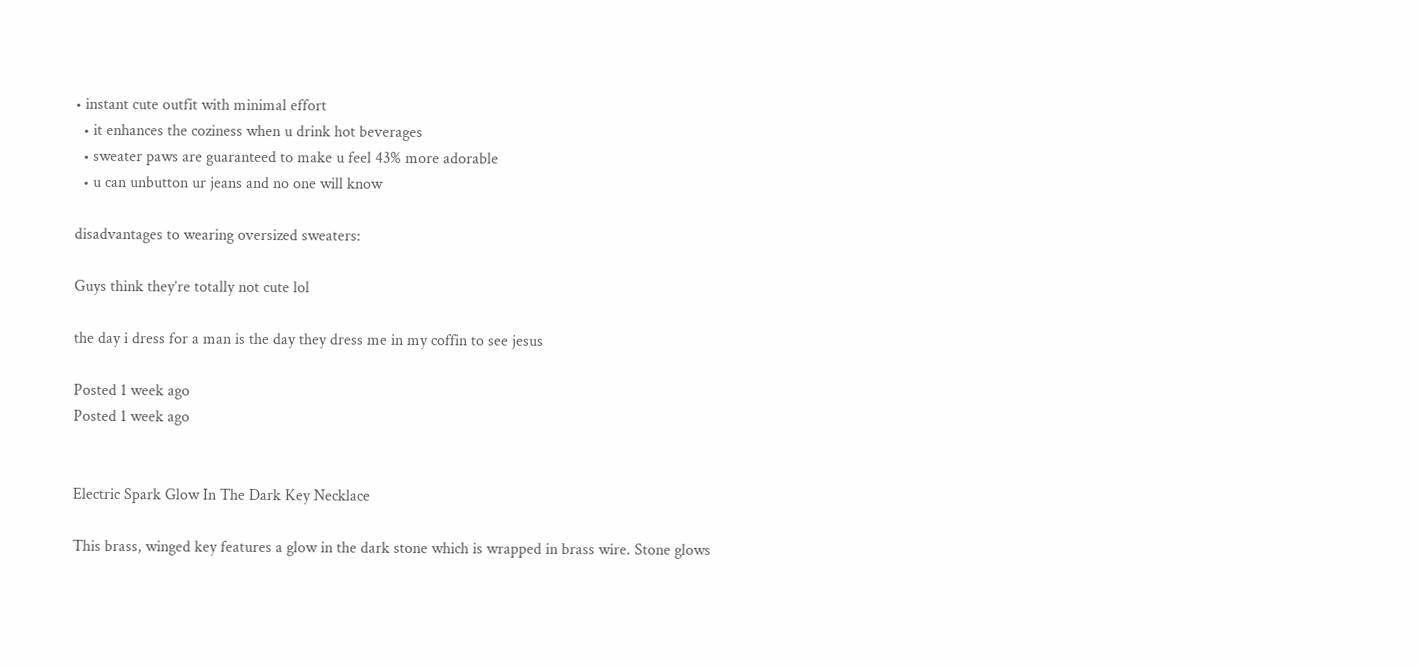• instant cute outfit with minimal effort
  • it enhances the coziness when u drink hot beverages
  • sweater paws are guaranteed to make u feel 43% more adorable
  • u can unbutton ur jeans and no one will know

disadvantages to wearing oversized sweaters:

Guys think they’re totally not cute lol

the day i dress for a man is the day they dress me in my coffin to see jesus

Posted 1 week ago
Posted 1 week ago


Electric Spark Glow In The Dark Key Necklace

This brass, winged key features a glow in the dark stone which is wrapped in brass wire. Stone glows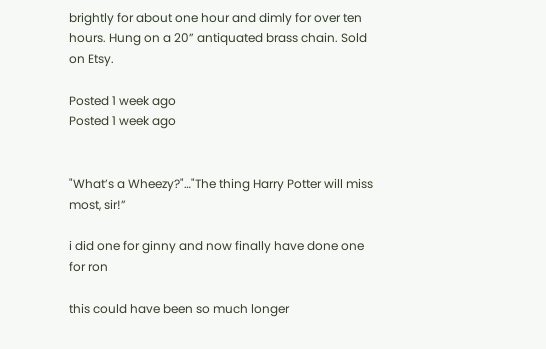brightly for about one hour and dimly for over ten hours. Hung on a 20” antiquated brass chain. Sold on Etsy.

Posted 1 week ago
Posted 1 week ago


"What’s a Wheezy?"…"The thing Harry Potter will miss most, sir!”

i did one for ginny and now finally have done one for ron

this could have been so much longer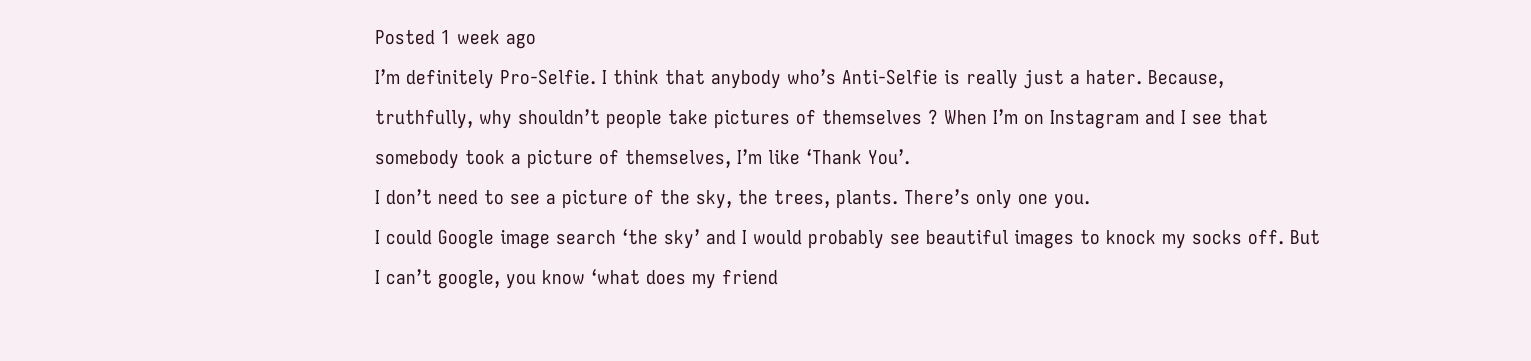Posted 1 week ago
I’m definitely Pro-Selfie. I think that anybody who’s Anti-Selfie is really just a hater. Because, truthfully, why shouldn’t people take pictures of themselves ? When I’m on Instagram and I see that somebody took a picture of themselves, I’m like ‘Thank You’.
I don’t need to see a picture of the sky, the trees, plants. There’s only one you.
I could Google image search ‘the sky’ and I would probably see beautiful images to knock my socks off. But I can’t google, you know ‘what does my friend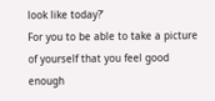look like today?’
For you to be able to take a picture of yourself that you feel good enough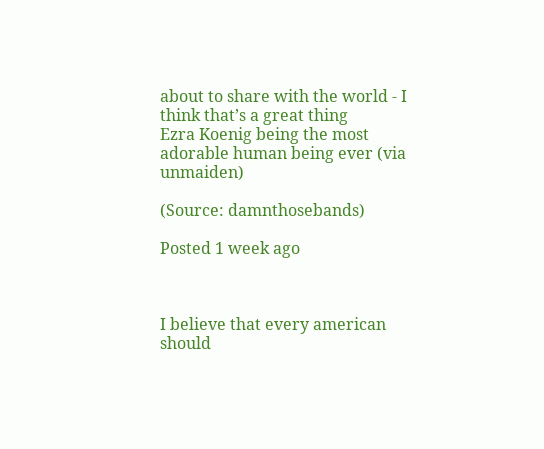about to share with the world - I think that’s a great thing
Ezra Koenig being the most adorable human being ever (via unmaiden)

(Source: damnthosebands)

Posted 1 week ago



I believe that every american should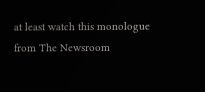at least watch this monologue from The Newsroom